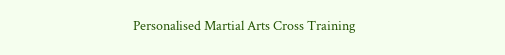Personalised Martial Arts Cross Training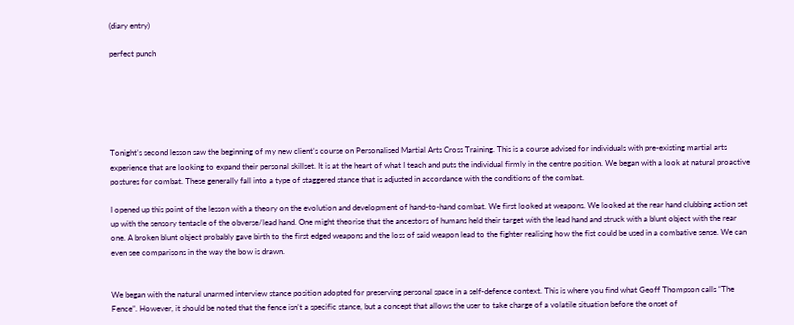(diary entry)

perfect punch






Tonight’s second lesson saw the beginning of my new client’s course on Personalised Martial Arts Cross Training. This is a course advised for individuals with pre-existing martial arts experience that are looking to expand their personal skillset. It is at the heart of what I teach and puts the individual firmly in the centre position. We began with a look at natural proactive postures for combat. These generally fall into a type of staggered stance that is adjusted in accordance with the conditions of the combat.

I opened up this point of the lesson with a theory on the evolution and development of hand-to-hand combat. We first looked at weapons. We looked at the rear hand clubbing action set up with the sensory tentacle of the obverse/lead hand. One might theorise that the ancestors of humans held their target with the lead hand and struck with a blunt object with the rear one. A broken blunt object probably gave birth to the first edged weapons and the loss of said weapon lead to the fighter realising how the fist could be used in a combative sense. We can even see comparisons in the way the bow is drawn.


We began with the natural unarmed interview stance position adopted for preserving personal space in a self-defence context. This is where you find what Geoff Thompson calls “The Fence”. However, it should be noted that the fence isn’t a specific stance, but a concept that allows the user to take charge of a volatile situation before the onset of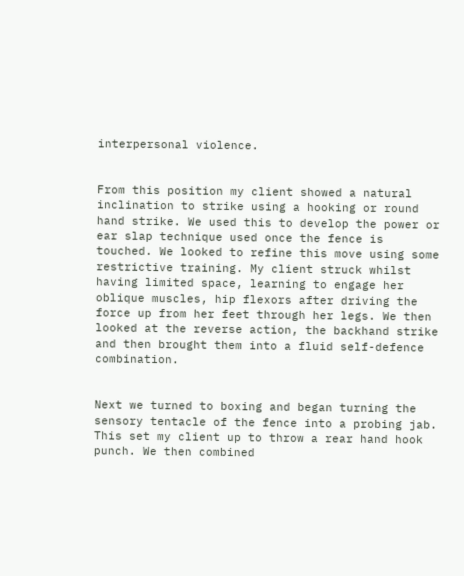interpersonal violence.


From this position my client showed a natural inclination to strike using a hooking or round hand strike. We used this to develop the power or ear slap technique used once the fence is touched. We looked to refine this move using some restrictive training. My client struck whilst having limited space, learning to engage her oblique muscles, hip flexors after driving the force up from her feet through her legs. We then looked at the reverse action, the backhand strike and then brought them into a fluid self-defence combination.


Next we turned to boxing and began turning the sensory tentacle of the fence into a probing jab. This set my client up to throw a rear hand hook punch. We then combined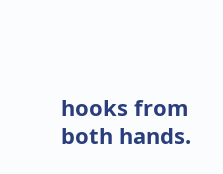hooks from both hands.